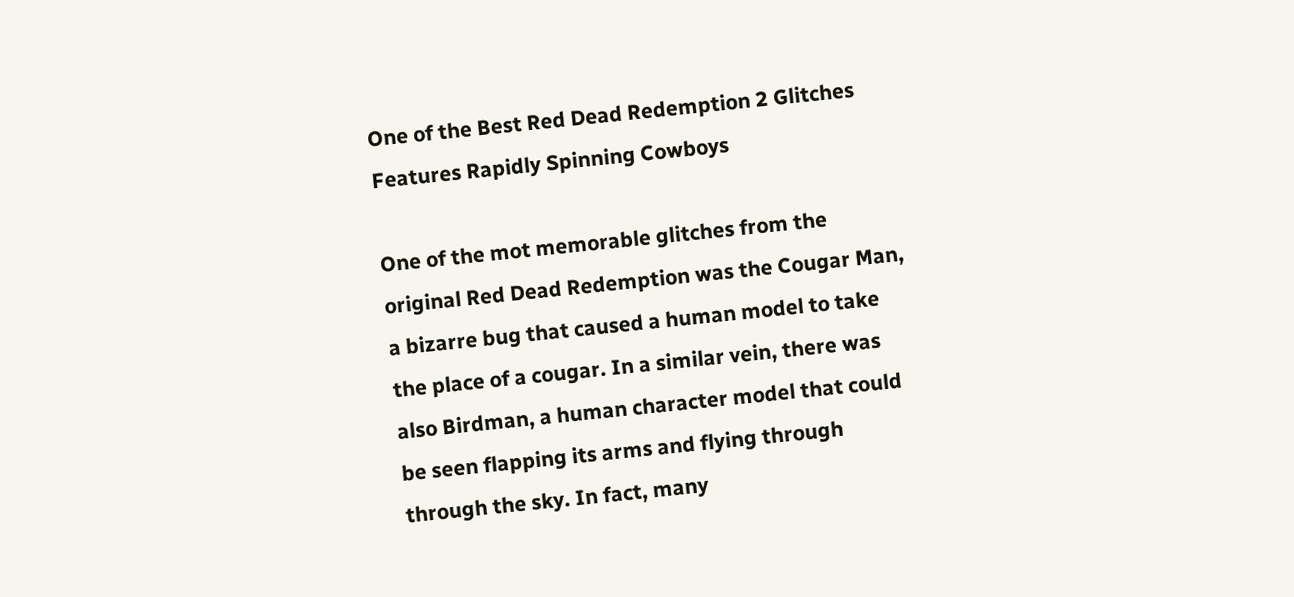One of the Best Red Dead Redemption 2 Glitches Features Rapidly Spinning Cowboys

One of the mot memorable glitches from the original Red Dead Redemption was the Cougar Man, a bizarre bug that caused a human model to take the place of a cougar. In a similar vein, there was also Birdman, a human character model that could be seen flapping its arms and flying through through the sky. In fact, many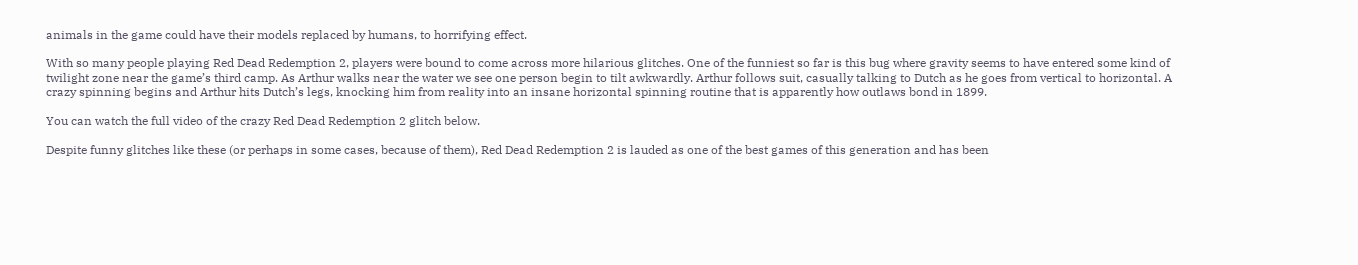animals in the game could have their models replaced by humans, to horrifying effect.

With so many people playing Red Dead Redemption 2, players were bound to come across more hilarious glitches. One of the funniest so far is this bug where gravity seems to have entered some kind of twilight zone near the game’s third camp. As Arthur walks near the water we see one person begin to tilt awkwardly. Arthur follows suit, casually talking to Dutch as he goes from vertical to horizontal. A crazy spinning begins and Arthur hits Dutch’s legs, knocking him from reality into an insane horizontal spinning routine that is apparently how outlaws bond in 1899.

You can watch the full video of the crazy Red Dead Redemption 2 glitch below.

Despite funny glitches like these (or perhaps in some cases, because of them), Red Dead Redemption 2 is lauded as one of the best games of this generation and has been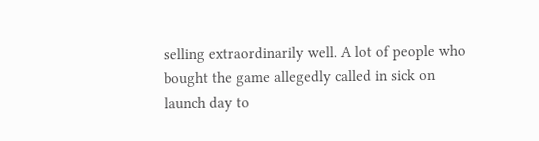selling extraordinarily well. A lot of people who bought the game allegedly called in sick on launch day to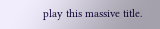play this massive title.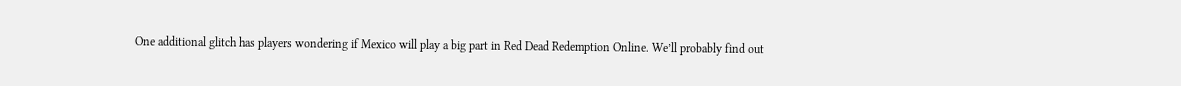One additional glitch has players wondering if Mexico will play a big part in Red Dead Redemption Online. We’ll probably find out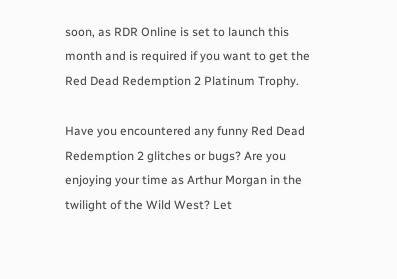soon, as RDR Online is set to launch this month and is required if you want to get the Red Dead Redemption 2 Platinum Trophy.

Have you encountered any funny Red Dead Redemption 2 glitches or bugs? Are you enjoying your time as Arthur Morgan in the twilight of the Wild West? Let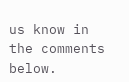us know in the comments below.